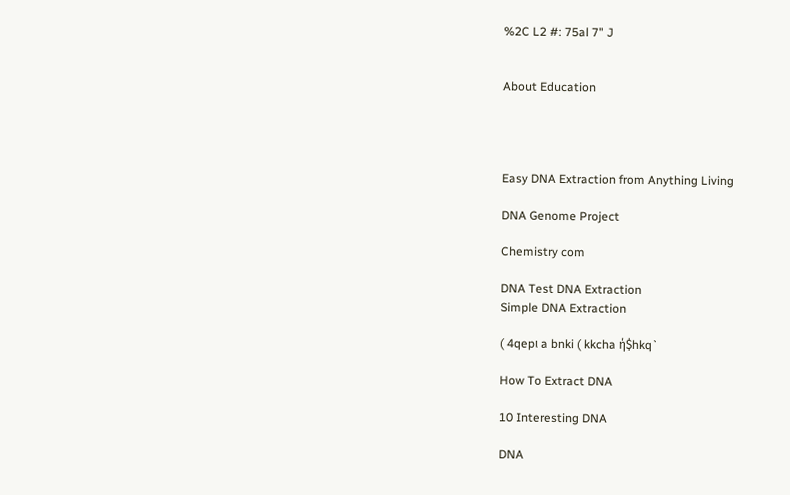%2C L2 #: 75al 7" J


About Education




Easy DNA Extraction from Anything Living

DNA Genome Project

Chemistry com

DNA Test DNA Extraction
Simple DNA Extraction

( 4qepι a bnki ( kkcha ή$hkq`

How To Extract DNA

10 Interesting DNA

DNA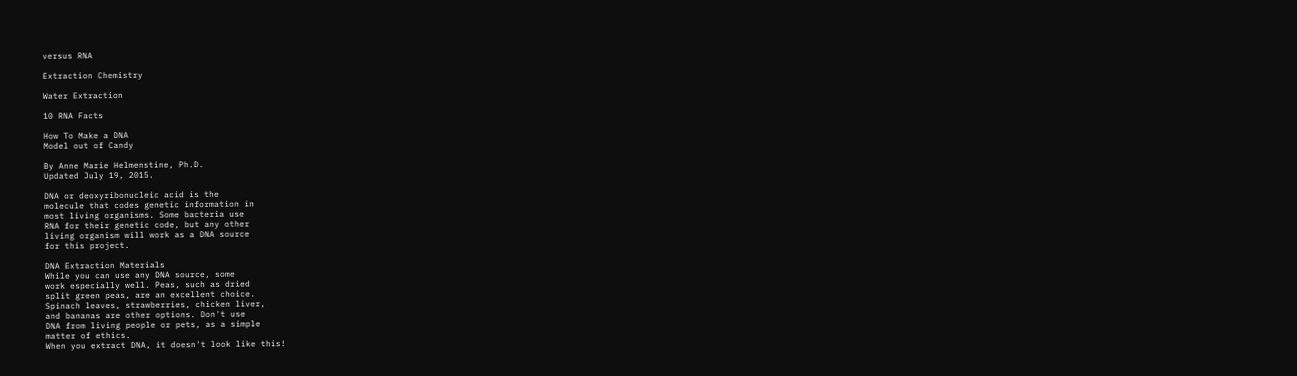versus RNA

Extraction Chemistry

Water Extraction

10 RNA Facts

How To Make a DNA
Model out of Candy

By Anne Marie Helmenstine, Ph.D.
Updated July 19, 2015.

DNA or deoxyribonucleic acid is the
molecule that codes genetic information in
most living organisms. Some bacteria use
RNA for their genetic code, but any other
living organism will work as a DNA source
for this project.

DNA Extraction Materials
While you can use any DNA source, some
work especially well. Peas, such as dried
split green peas, are an excellent choice.
Spinach leaves, strawberries, chicken liver,
and bananas are other options. Don't use
DNA from living people or pets, as a simple
matter of ethics.
When you extract DNA, it doesn't look like this!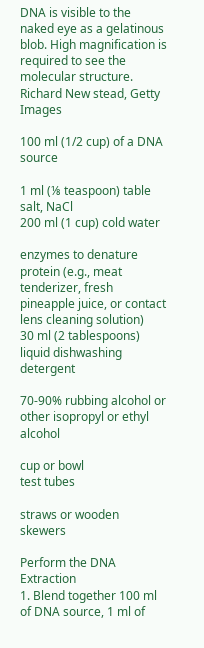DNA is visible to the naked eye as a gelatinous
blob. High magnification is required to see the
molecular structure. Richard New stead, Getty Images

100 ml (1/2 cup) of a DNA source

1 ml (⅛ teaspoon) table salt, NaCl
200 ml (1 cup) cold water

enzymes to denature protein (e.g., meat
tenderizer, fresh pineapple juice, or contact lens cleaning solution)
30 ml (2 tablespoons) liquid dishwashing detergent

70-90% rubbing alcohol or other isopropyl or ethyl alcohol

cup or bowl
test tubes

straws or wooden skewers

Perform the DNA Extraction
1. Blend together 100 ml of DNA source, 1 ml of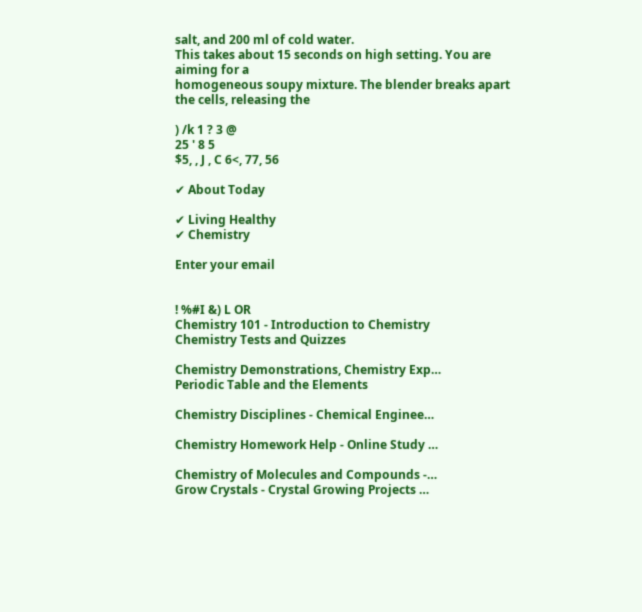salt, and 200 ml of cold water.
This takes about 15 seconds on high setting. You are aiming for a
homogeneous soupy mixture. The blender breaks apart the cells, releasing the

) /k 1 ? 3 @
25 ' 8 5
$5, , J , C 6<, 77, 56

✔ About Today

✔ Living Healthy
✔ Chemistry

Enter your email


! %#I &) L OR
Chemistry 101 - Introduction to Chemistry
Chemistry Tests and Quizzes

Chemistry Demonstrations, Chemistry Exp…
Periodic Table and the Elements

Chemistry Disciplines - Chemical Enginee…

Chemistry Homework Help - Online Study …

Chemistry of Molecules and Compounds -…
Grow Crystals - Crystal Growing Projects …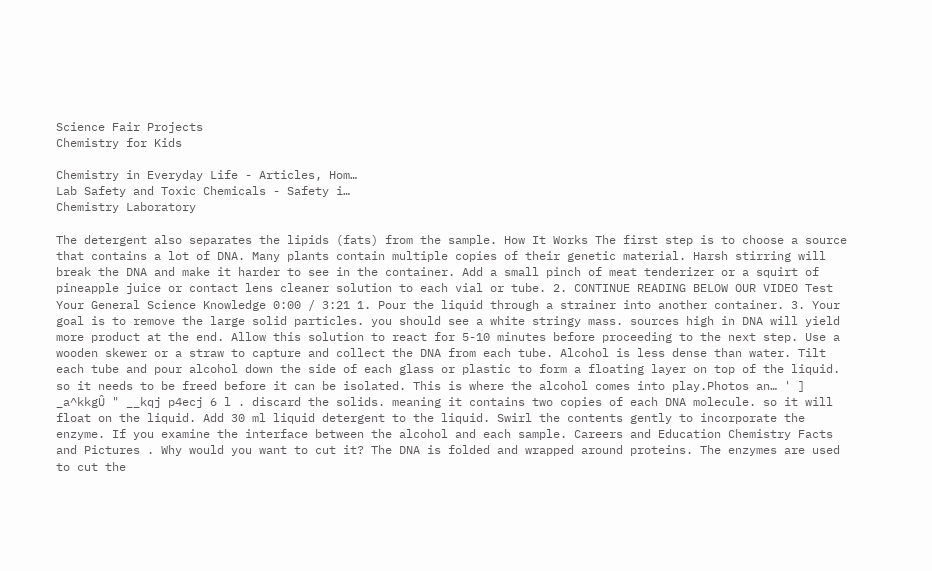Science Fair Projects
Chemistry for Kids

Chemistry in Everyday Life - Articles, Hom…
Lab Safety and Toxic Chemicals - Safety i…
Chemistry Laboratory

The detergent also separates the lipids (fats) from the sample. How It Works The first step is to choose a source that contains a lot of DNA. Many plants contain multiple copies of their genetic material. Harsh stirring will break the DNA and make it harder to see in the container. Add a small pinch of meat tenderizer or a squirt of pineapple juice or contact lens cleaner solution to each vial or tube. 2. CONTINUE READING BELOW OUR VIDEO Test Your General Science Knowledge 0:00 / 3:21 1. Pour the liquid through a strainer into another container. 3. Your goal is to remove the large solid particles. you should see a white stringy mass. sources high in DNA will yield more product at the end. Allow this solution to react for 5-10 minutes before proceeding to the next step. Use a wooden skewer or a straw to capture and collect the DNA from each tube. Alcohol is less dense than water. Tilt each tube and pour alcohol down the side of each glass or plastic to form a floating layer on top of the liquid. so it needs to be freed before it can be isolated. This is where the alcohol comes into play.Photos an… ' ] _a^kkgÛ " __kqj p4ecj 6 l . discard the solids. meaning it contains two copies of each DNA molecule. so it will float on the liquid. Add 30 ml liquid detergent to the liquid. Swirl the contents gently to incorporate the enzyme. If you examine the interface between the alcohol and each sample. Careers and Education Chemistry Facts and Pictures . Why would you want to cut it? The DNA is folded and wrapped around proteins. The enzymes are used to cut the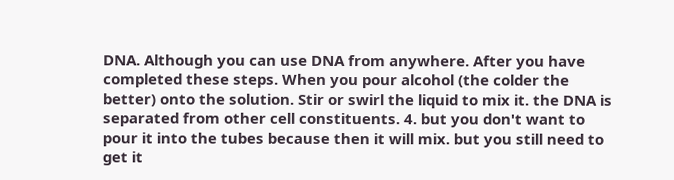DNA. Although you can use DNA from anywhere. After you have completed these steps. When you pour alcohol (the colder the better) onto the solution. Stir or swirl the liquid to mix it. the DNA is separated from other cell constituents. 4. but you don't want to pour it into the tubes because then it will mix. but you still need to get it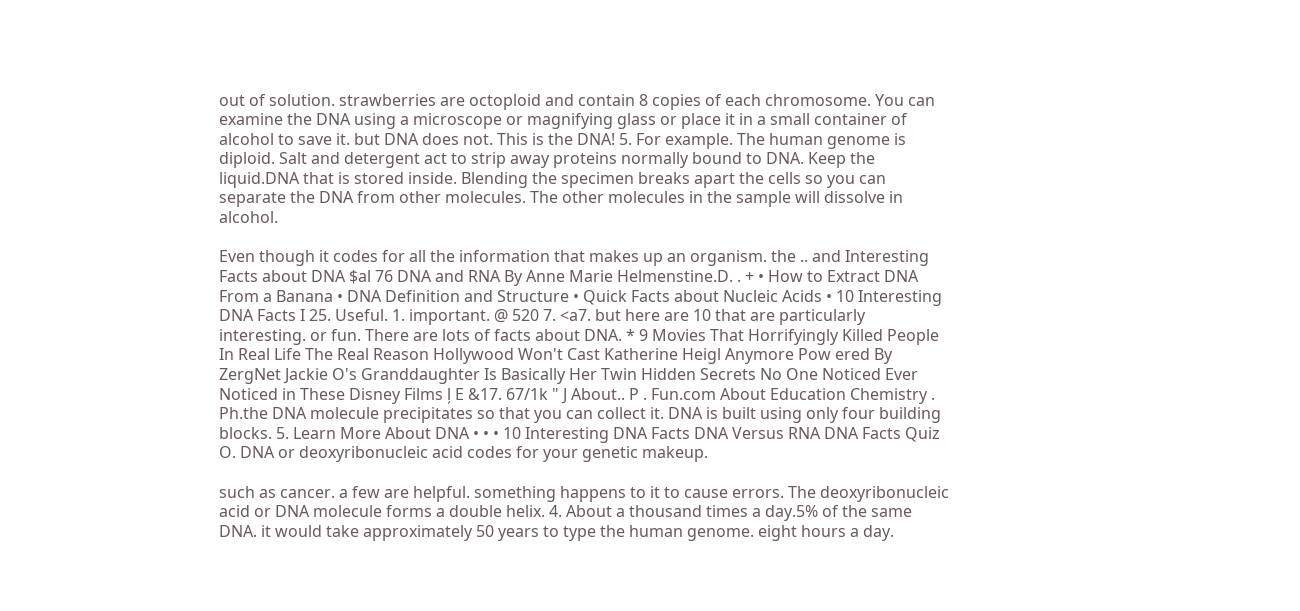out of solution. strawberries are octoploid and contain 8 copies of each chromosome. You can examine the DNA using a microscope or magnifying glass or place it in a small container of alcohol to save it. but DNA does not. This is the DNA! 5. For example. The human genome is diploid. Salt and detergent act to strip away proteins normally bound to DNA. Keep the liquid.DNA that is stored inside. Blending the specimen breaks apart the cells so you can separate the DNA from other molecules. The other molecules in the sample will dissolve in alcohol.

Even though it codes for all the information that makes up an organism. the .. and Interesting Facts about DNA $al 76 DNA and RNA By Anne Marie Helmenstine.D. . + • How to Extract DNA From a Banana • DNA Definition and Structure • Quick Facts about Nucleic Acids • 10 Interesting DNA Facts I 25. Useful. 1. important. @ 520 7. <a7. but here are 10 that are particularly interesting. or fun. There are lots of facts about DNA. * 9 Movies That Horrifyingly Killed People In Real Life The Real Reason Hollywood Won't Cast Katherine Heigl Anymore Pow ered By ZergNet Jackie O's Granddaughter Is Basically Her Twin Hidden Secrets No One Noticed Ever Noticed in These Disney Films ļ Е &17. 67/1k " J About.. P . Fun.com About Education Chemistry . Ph.the DNA molecule precipitates so that you can collect it. DNA is built using only four building blocks. 5. Learn More About DNA • • • 10 Interesting DNA Facts DNA Versus RNA DNA Facts Quiz O. DNA or deoxyribonucleic acid codes for your genetic makeup.

such as cancer. a few are helpful. something happens to it to cause errors. The deoxyribonucleic acid or DNA molecule forms a double helix. 4. About a thousand times a day.5% of the same DNA. it would take approximately 50 years to type the human genome. eight hours a day.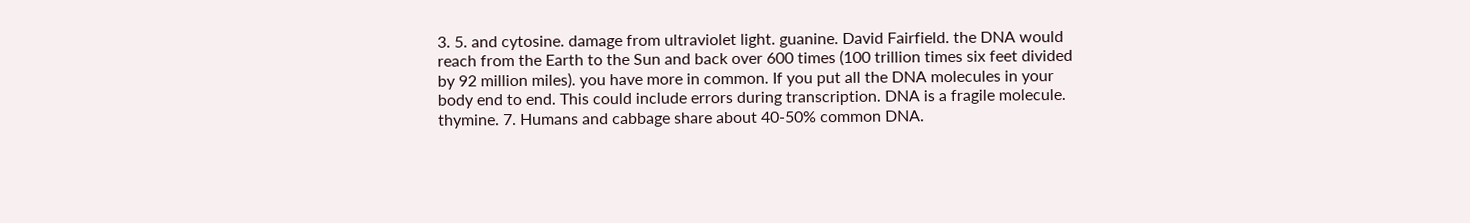3. 5. and cytosine. damage from ultraviolet light. guanine. David Fairfield. the DNA would reach from the Earth to the Sun and back over 600 times (100 trillion times six feet divided by 92 million miles). you have more in common. If you put all the DNA molecules in your body end to end. This could include errors during transcription. DNA is a fragile molecule. thymine. 7. Humans and cabbage share about 40-50% common DNA.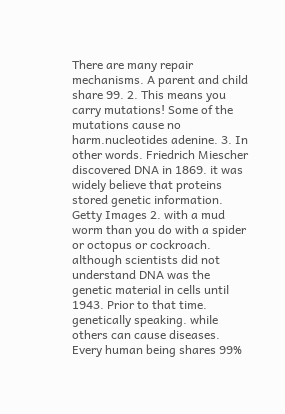There are many repair mechanisms. A parent and child share 99. 2. This means you carry mutations! Some of the mutations cause no harm.nucleotides adenine. 3. In other words. Friedrich Miescher discovered DNA in 1869. it was widely believe that proteins stored genetic information. Getty Images 2. with a mud worm than you do with a spider or octopus or cockroach. although scientists did not understand DNA was the genetic material in cells until 1943. Prior to that time. genetically speaking. while others can cause diseases. Every human being shares 99%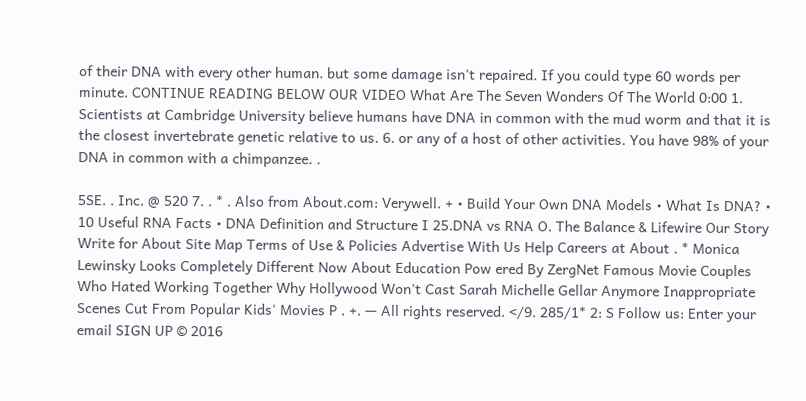of their DNA with every other human. but some damage isn't repaired. If you could type 60 words per minute. CONTINUE READING BELOW OUR VIDEO What Are The Seven Wonders Of The World 0:00 1. Scientists at Cambridge University believe humans have DNA in common with the mud worm and that it is the closest invertebrate genetic relative to us. 6. or any of a host of other activities. You have 98% of your DNA in common with a chimpanzee. .

5SE. . Inc. @ 520 7. . * . Also from About.com: Verywell. + • Build Your Own DNA Models • What Is DNA? • 10 Useful RNA Facts • DNA Definition and Structure I 25.DNA vs RNA O. The Balance & Lifewire Our Story Write for About Site Map Terms of Use & Policies Advertise With Us Help Careers at About . * Monica Lewinsky Looks Completely Different Now About Education Pow ered By ZergNet Famous Movie Couples Who Hated Working Together Why Hollywood Won't Cast Sarah Michelle Gellar Anymore Inappropriate Scenes Cut From Popular Kids' Movies P . +. — All rights reserved. </9. 285/1* 2: S Follow us: Enter your email SIGN UP © 2016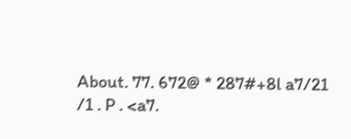About. 77. 672@ * 287#+8l a7/21 /1 . P . <a7.